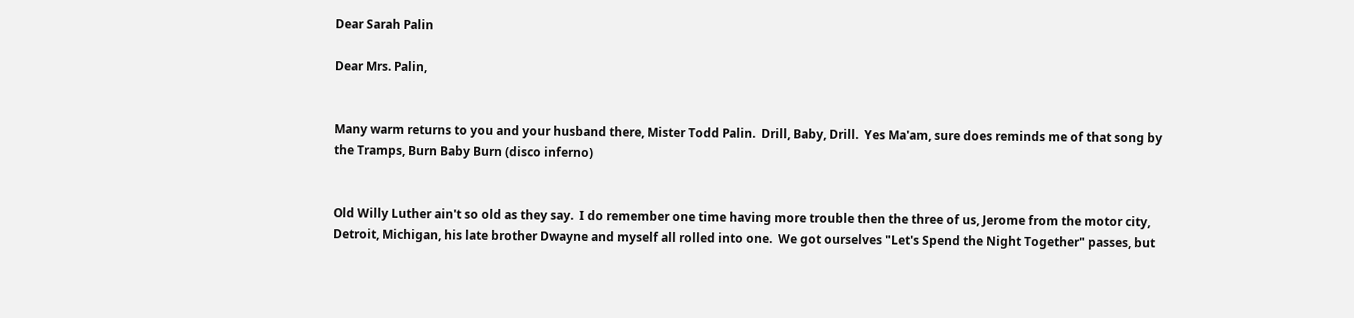Dear Sarah Palin

Dear Mrs. Palin,


Many warm returns to you and your husband there, Mister Todd Palin.  Drill, Baby, Drill.  Yes Ma'am, sure does reminds me of that song by the Tramps, Burn Baby Burn (disco inferno)


Old Willy Luther ain't so old as they say.  I do remember one time having more trouble then the three of us, Jerome from the motor city, Detroit, Michigan, his late brother Dwayne and myself all rolled into one.  We got ourselves "Let's Spend the Night Together" passes, but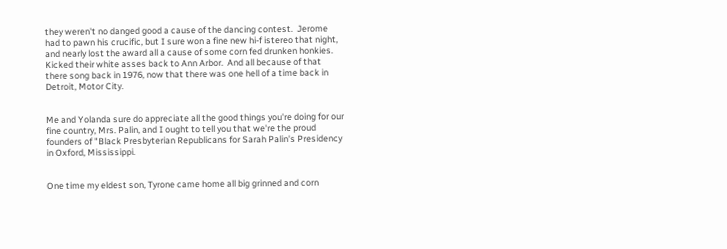they weren't no danged good a cause of the dancing contest.  Jerome had to pawn his crucific, but I sure won a fine new hi-f istereo that night, and nearly lost the award all a cause of some corn fed drunken honkies.  Kicked their white asses back to Ann Arbor.  And all because of that there song back in 1976, now that there was one hell of a time back in Detroit, Motor City.


Me and Yolanda sure do appreciate all the good things you're doing for our fine country, Mrs. Palin, and I ought to tell you that we're the proud founders of "Black Presbyterian Republicans for Sarah Palin's Presidency in Oxford, Mississippi.


One time my eldest son, Tyrone came home all big grinned and corn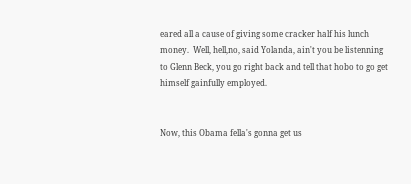eared all a cause of giving some cracker half his lunch money.  Well, hell,no, said Yolanda, ain't you be listenning to Glenn Beck, you go right back and tell that hobo to go get himself gainfully employed.


Now, this Obama fella's gonna get us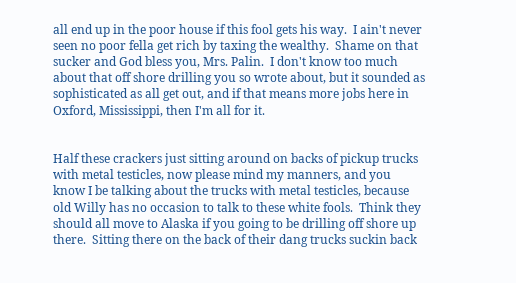all end up in the poor house if this fool gets his way.  I ain't never seen no poor fella get rich by taxing the wealthy.  Shame on that sucker and God bless you, Mrs. Palin.  I don't know too much about that off shore drilling you so wrote about, but it sounded as sophisticated as all get out, and if that means more jobs here in Oxford, Mississippi, then I'm all for it.


Half these crackers just sitting around on backs of pickup trucks with metal testicles, now please mind my manners, and you know I be talking about the trucks with metal testicles, because old Willy has no occasion to talk to these white fools.  Think they should all move to Alaska if you going to be drilling off shore up there.  Sitting there on the back of their dang trucks suckin back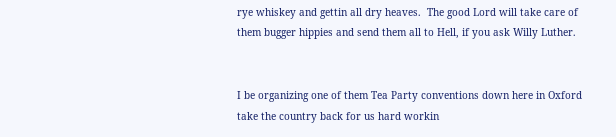rye whiskey and gettin all dry heaves.  The good Lord will take care of them bugger hippies and send them all to Hell, if you ask Willy Luther.


I be organizing one of them Tea Party conventions down here in Oxford take the country back for us hard workin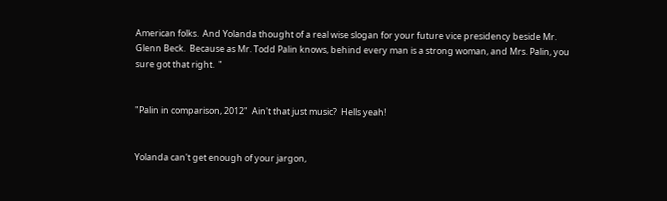American folks.  And Yolanda thought of a real wise slogan for your future vice presidency beside Mr. Glenn Beck.  Because as Mr. Todd Palin knows, behind every man is a strong woman, and Mrs. Palin, you sure got that right.  "


"Palin in comparison, 2012"  Ain't that just music?  Hells yeah!


Yolanda can't get enough of your jargon,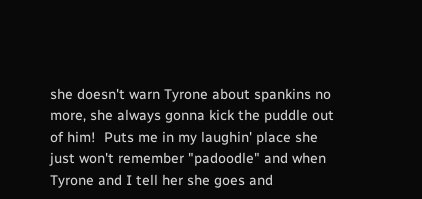she doesn't warn Tyrone about spankins no more, she always gonna kick the puddle out of him!  Puts me in my laughin' place she just won't remember "padoodle" and when Tyrone and I tell her she goes and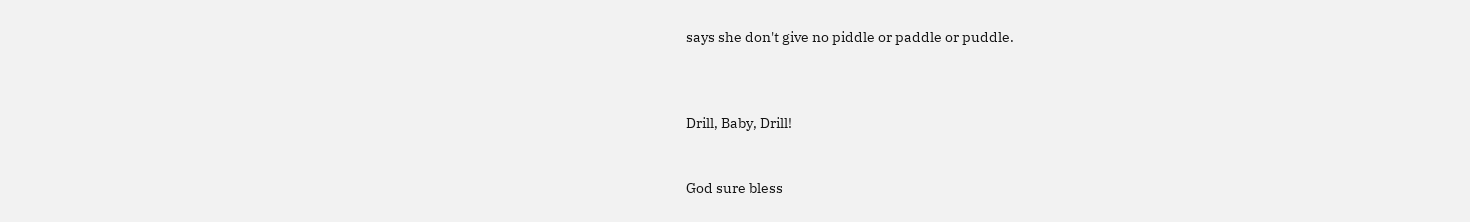says she don't give no piddle or paddle or puddle.



Drill, Baby, Drill!


God sure bless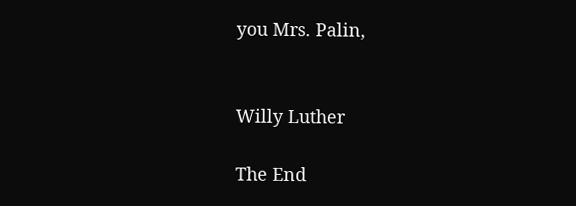you Mrs. Palin,


Willy Luther

The End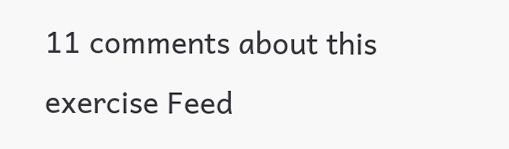11 comments about this exercise Feed